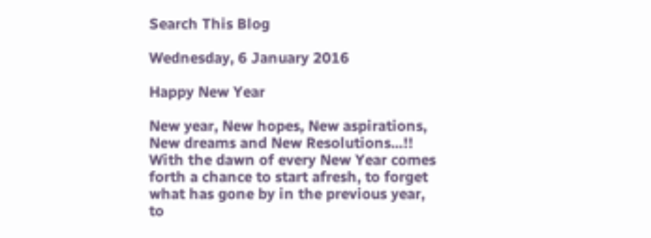Search This Blog

Wednesday, 6 January 2016

Happy New Year

New year, New hopes, New aspirations, New dreams and New Resolutions...!!
With the dawn of every New Year comes forth a chance to start afresh, to forget what has gone by in the previous year, to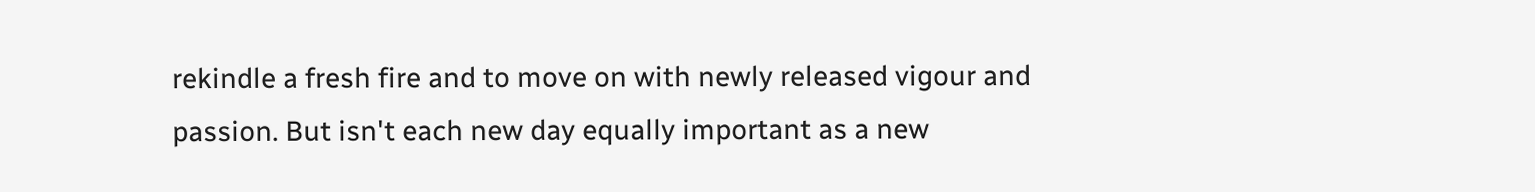rekindle a fresh fire and to move on with newly released vigour and passion. But isn't each new day equally important as a new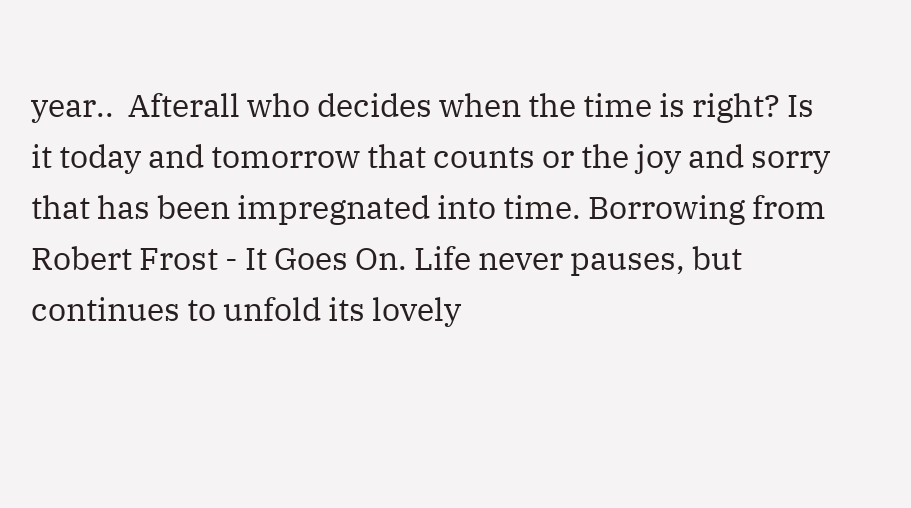year..  Afterall who decides when the time is right? Is it today and tomorrow that counts or the joy and sorry that has been impregnated into time. Borrowing from Robert Frost - It Goes On. Life never pauses, but continues to unfold its lovely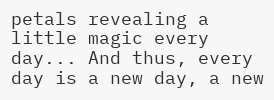petals revealing a little magic every day... And thus, every day is a new day, a new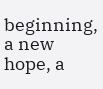beginning, a new hope, a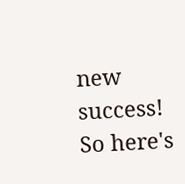new success!
So here's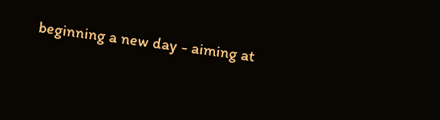beginning a new day - aiming at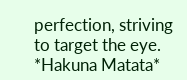perfection, striving to target the eye.
*Hakuna Matata*